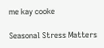me kay cooke

Seasonal Stress Matters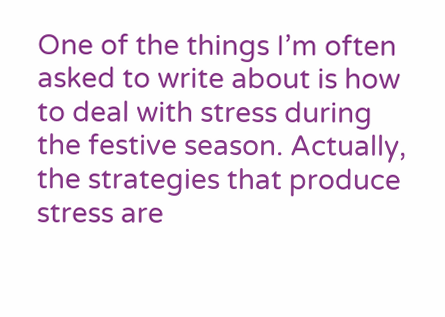One of the things I’m often asked to write about is how to deal with stress during the festive season. Actually, the strategies that produce stress are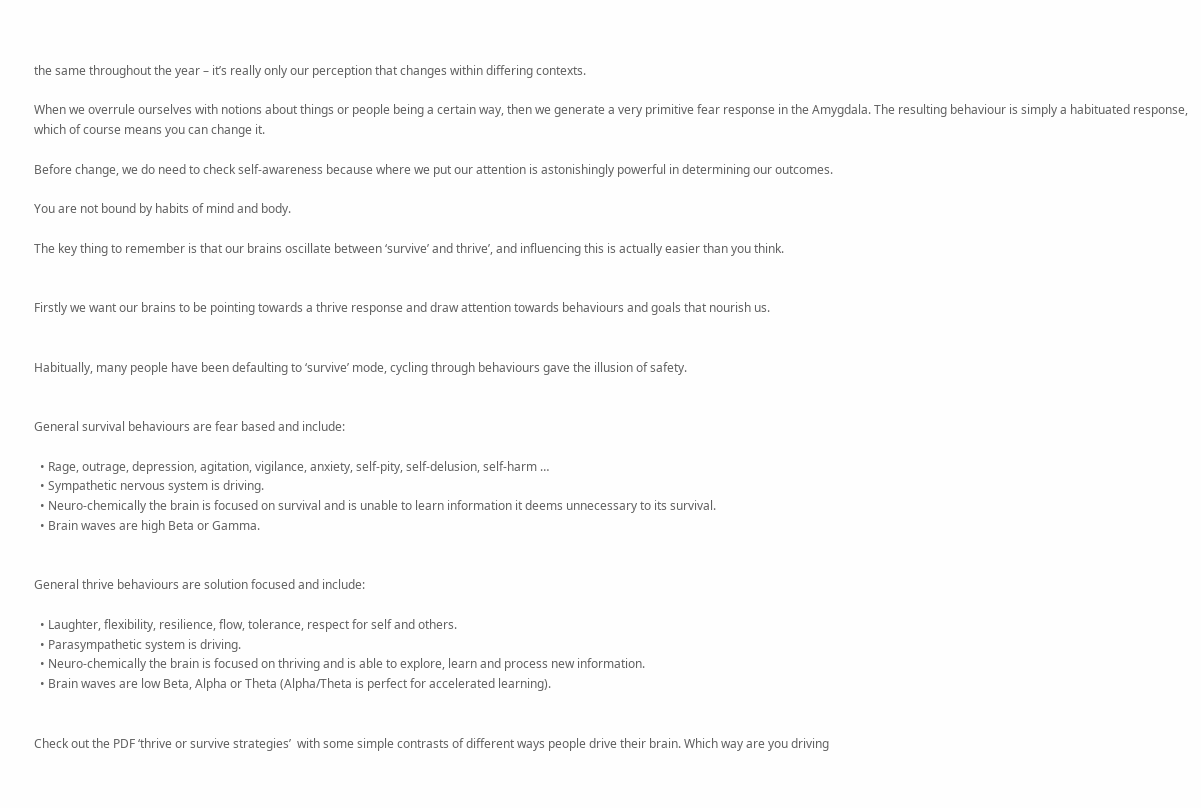the same throughout the year – it’s really only our perception that changes within differing contexts.

When we overrule ourselves with notions about things or people being a certain way, then we generate a very primitive fear response in the Amygdala. The resulting behaviour is simply a habituated response, which of course means you can change it.

Before change, we do need to check self-awareness because where we put our attention is astonishingly powerful in determining our outcomes.

You are not bound by habits of mind and body.

The key thing to remember is that our brains oscillate between ‘survive’ and thrive’, and influencing this is actually easier than you think.


Firstly we want our brains to be pointing towards a thrive response and draw attention towards behaviours and goals that nourish us.


Habitually, many people have been defaulting to ‘survive’ mode, cycling through behaviours gave the illusion of safety.


General survival behaviours are fear based and include:

  • Rage, outrage, depression, agitation, vigilance, anxiety, self-pity, self-delusion, self-harm …
  • Sympathetic nervous system is driving.
  • Neuro-chemically the brain is focused on survival and is unable to learn information it deems unnecessary to its survival.
  • Brain waves are high Beta or Gamma.


General thrive behaviours are solution focused and include:

  • Laughter, flexibility, resilience, flow, tolerance, respect for self and others.
  • Parasympathetic system is driving.
  • Neuro-chemically the brain is focused on thriving and is able to explore, learn and process new information.
  • Brain waves are low Beta, Alpha or Theta (Alpha/Theta is perfect for accelerated learning).


Check out the PDF ‘thrive or survive strategies’  with some simple contrasts of different ways people drive their brain. Which way are you driving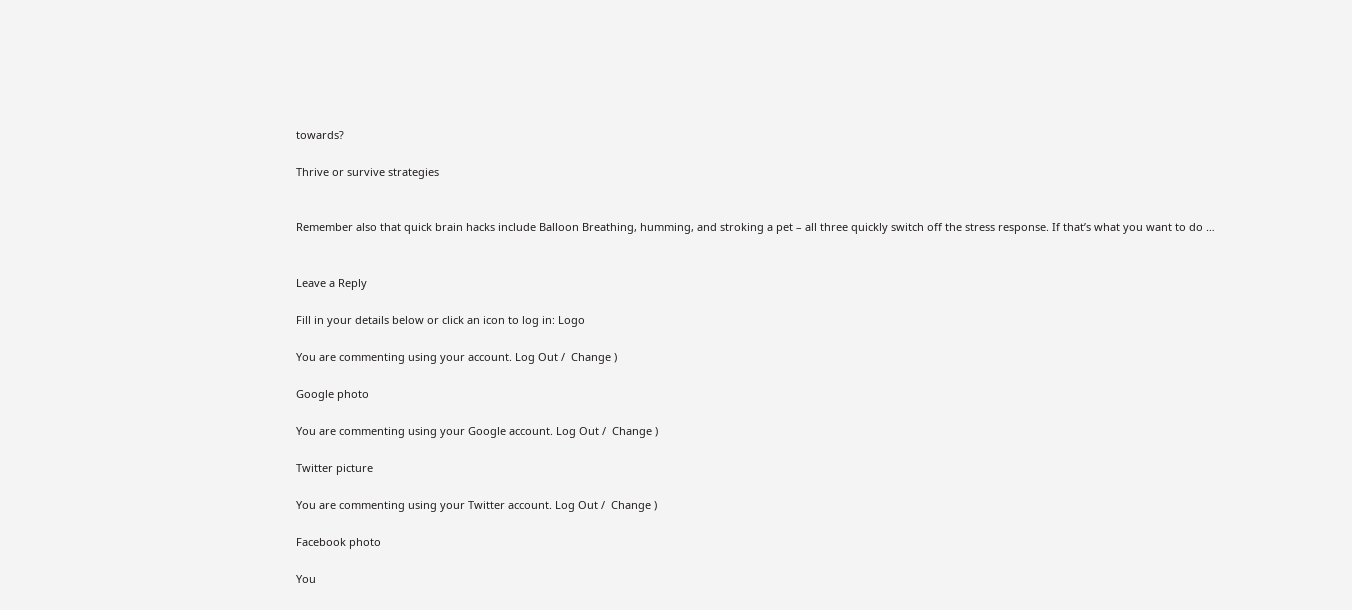towards?

Thrive or survive strategies


Remember also that quick brain hacks include Balloon Breathing, humming, and stroking a pet – all three quickly switch off the stress response. If that’s what you want to do …


Leave a Reply

Fill in your details below or click an icon to log in: Logo

You are commenting using your account. Log Out /  Change )

Google photo

You are commenting using your Google account. Log Out /  Change )

Twitter picture

You are commenting using your Twitter account. Log Out /  Change )

Facebook photo

You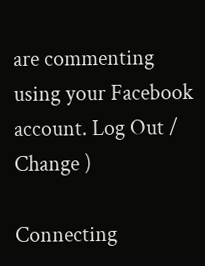are commenting using your Facebook account. Log Out /  Change )

Connecting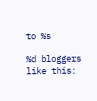to %s

%d bloggers like this: